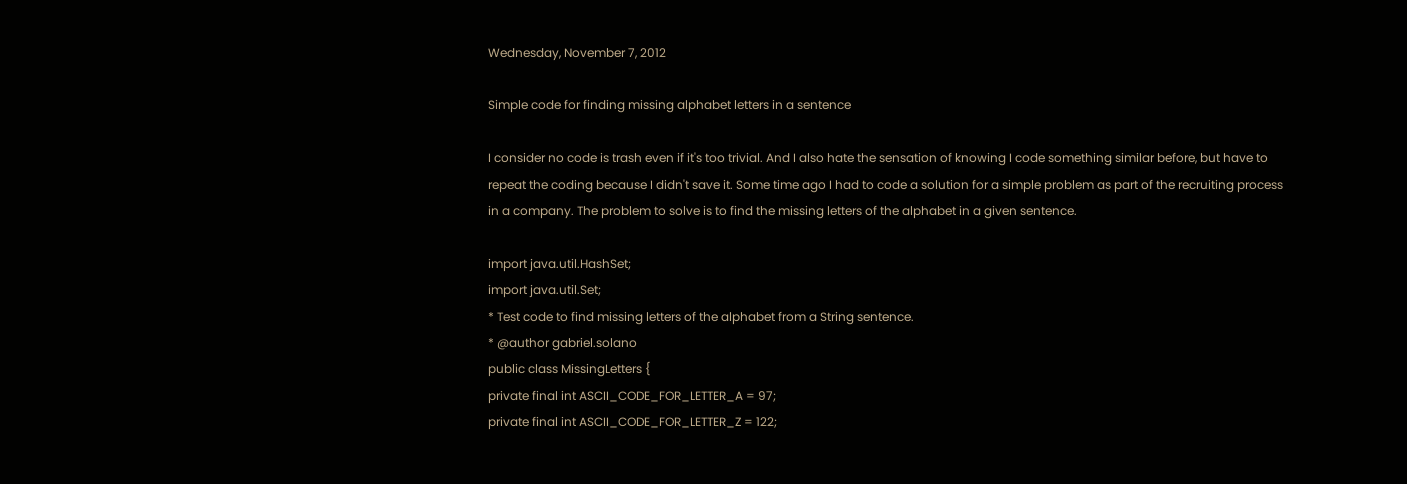Wednesday, November 7, 2012

Simple code for finding missing alphabet letters in a sentence

I consider no code is trash even if it's too trivial. And I also hate the sensation of knowing I code something similar before, but have to repeat the coding because I didn't save it. Some time ago I had to code a solution for a simple problem as part of the recruiting process in a company. The problem to solve is to find the missing letters of the alphabet in a given sentence.

import java.util.HashSet;
import java.util.Set;
* Test code to find missing letters of the alphabet from a String sentence.
* @author gabriel.solano
public class MissingLetters {
private final int ASCII_CODE_FOR_LETTER_A = 97;
private final int ASCII_CODE_FOR_LETTER_Z = 122;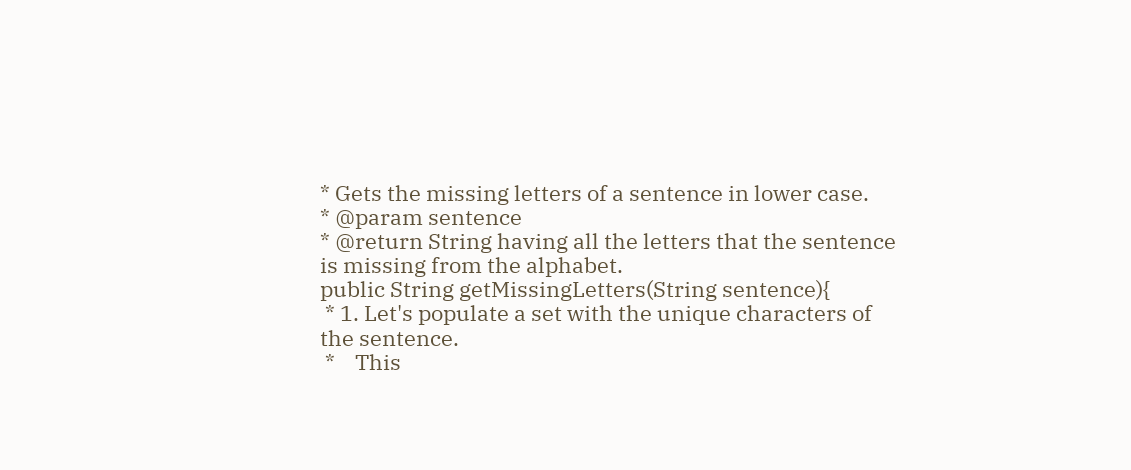* Gets the missing letters of a sentence in lower case.
* @param sentence
* @return String having all the letters that the sentence is missing from the alphabet.
public String getMissingLetters(String sentence){
 * 1. Let's populate a set with the unique characters of the sentence.
 *    This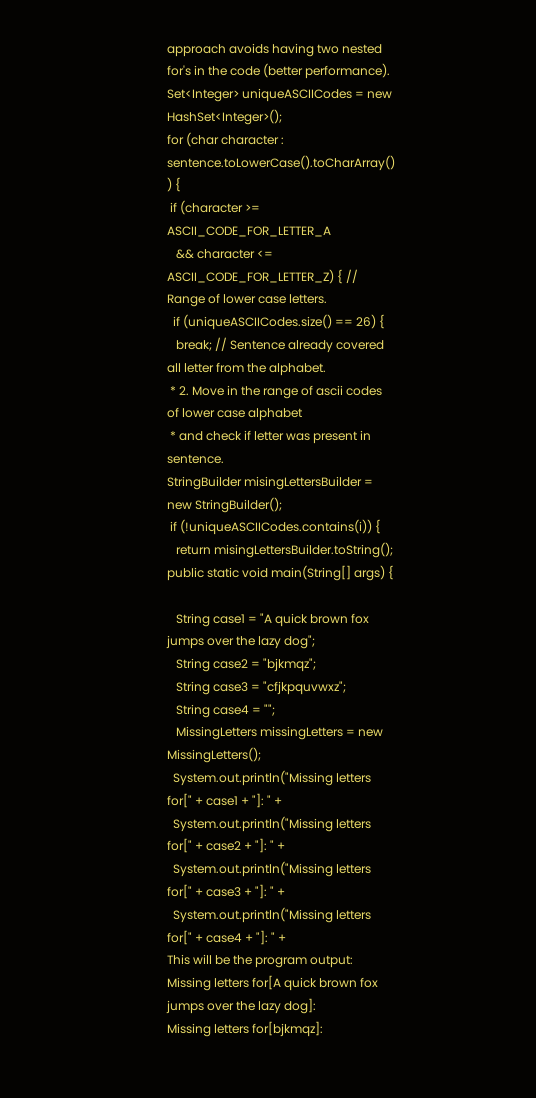approach avoids having two nested for's in the code (better performance).
Set<Integer> uniqueASCIICodes = new HashSet<Integer>();
for (char character : sentence.toLowerCase().toCharArray() ) {
 if (character >= ASCII_CODE_FOR_LETTER_A
   && character <= ASCII_CODE_FOR_LETTER_Z) { // Range of lower case letters.
  if (uniqueASCIICodes.size() == 26) {
   break; // Sentence already covered all letter from the alphabet.
 * 2. Move in the range of ascii codes of lower case alphabet
 * and check if letter was present in sentence.
StringBuilder misingLettersBuilder = new StringBuilder();
 if (!uniqueASCIICodes.contains(i)) {
   return misingLettersBuilder.toString();
public static void main(String[] args) {

   String case1 = "A quick brown fox jumps over the lazy dog";
   String case2 = "bjkmqz";
   String case3 = "cfjkpquvwxz";
   String case4 = "";
   MissingLetters missingLetters = new MissingLetters();
  System.out.println("Missing letters for[" + case1 + "]: " +
  System.out.println("Missing letters for[" + case2 + "]: " +
  System.out.println("Missing letters for[" + case3 + "]: " +
  System.out.println("Missing letters for[" + case4 + "]: " +
This will be the program output:
Missing letters for[A quick brown fox jumps over the lazy dog]:
Missing letters for[bjkmqz]: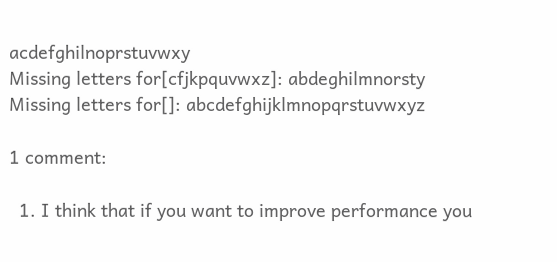acdefghilnoprstuvwxy
Missing letters for[cfjkpquvwxz]: abdeghilmnorsty
Missing letters for[]: abcdefghijklmnopqrstuvwxyz

1 comment:

  1. I think that if you want to improve performance you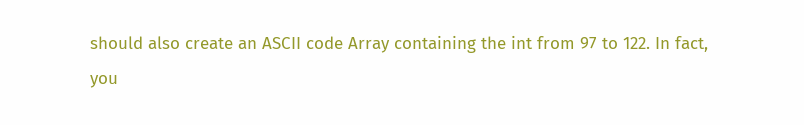should also create an ASCII code Array containing the int from 97 to 122. In fact, you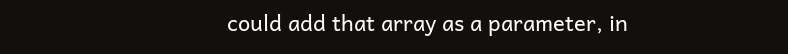could add that array as a parameter, in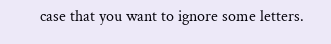case that you want to ignore some letters.